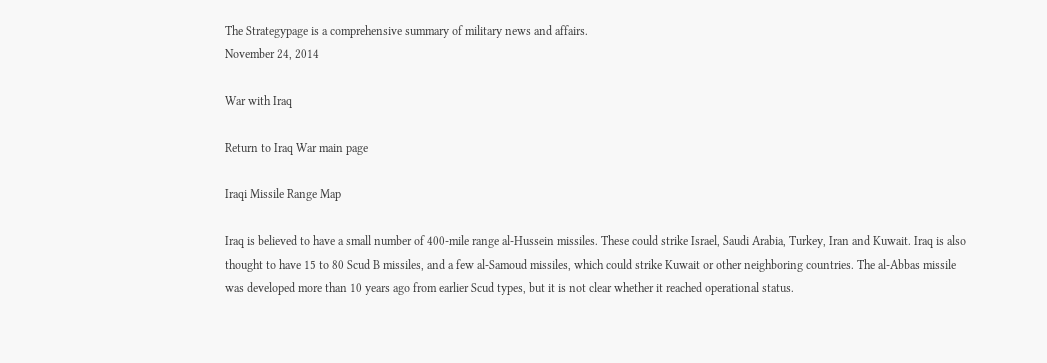The Strategypage is a comprehensive summary of military news and affairs.
November 24, 2014

War with Iraq

Return to Iraq War main page

Iraqi Missile Range Map

Iraq is believed to have a small number of 400-mile range al-Hussein missiles. These could strike Israel, Saudi Arabia, Turkey, Iran and Kuwait. Iraq is also thought to have 15 to 80 Scud B missiles, and a few al-Samoud missiles, which could strike Kuwait or other neighboring countries. The al-Abbas missile was developed more than 10 years ago from earlier Scud types, but it is not clear whether it reached operational status.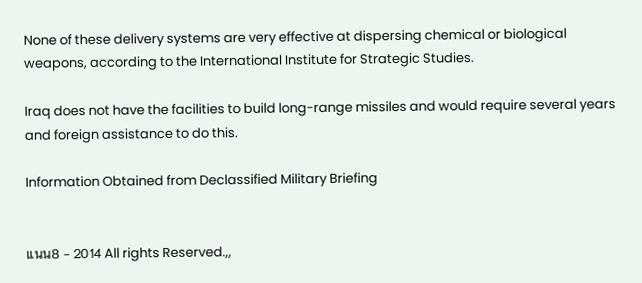None of these delivery systems are very effective at dispersing chemical or biological weapons, according to the International Institute for Strategic Studies.

Iraq does not have the facilities to build long-range missiles and would require several years and foreign assistance to do this.

Information Obtained from Declassified Military Briefing


แนน8 - 2014 All rights Reserved.,,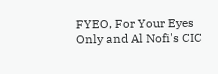FYEO, For Your Eyes Only and Al Nofi's CIC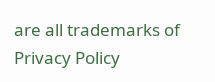are all trademarks of
Privacy Policy